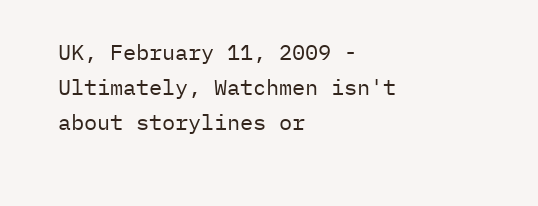UK, February 11, 2009 - Ultimately, Watchmen isn't about storylines or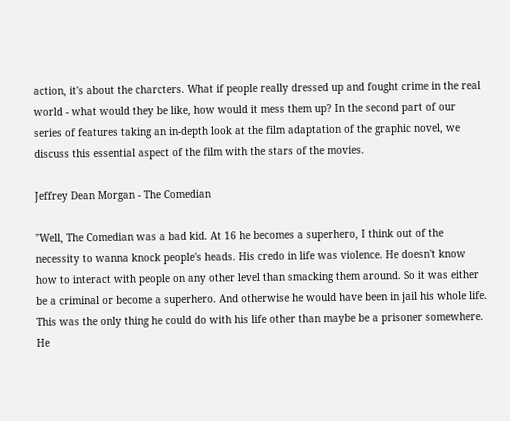action, it's about the charcters. What if people really dressed up and fought crime in the real world - what would they be like, how would it mess them up? In the second part of our series of features taking an in-depth look at the film adaptation of the graphic novel, we discuss this essential aspect of the film with the stars of the movies.

Jeffrey Dean Morgan - The Comedian

"Well, The Comedian was a bad kid. At 16 he becomes a superhero, I think out of the necessity to wanna knock people's heads. His credo in life was violence. He doesn't know how to interact with people on any other level than smacking them around. So it was either be a criminal or become a superhero. And otherwise he would have been in jail his whole life. This was the only thing he could do with his life other than maybe be a prisoner somewhere. He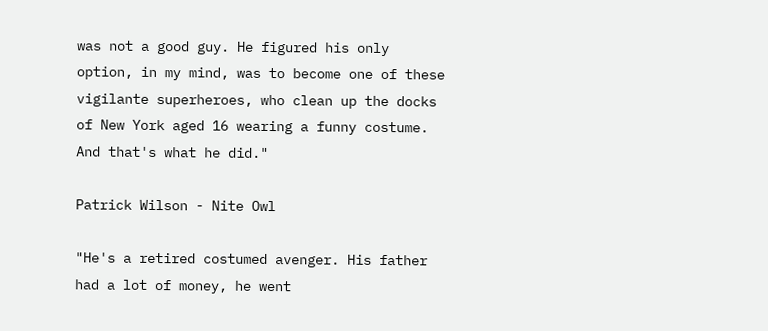was not a good guy. He figured his only option, in my mind, was to become one of these vigilante superheroes, who clean up the docks of New York aged 16 wearing a funny costume. And that's what he did."

Patrick Wilson - Nite Owl

"He's a retired costumed avenger. His father had a lot of money, he went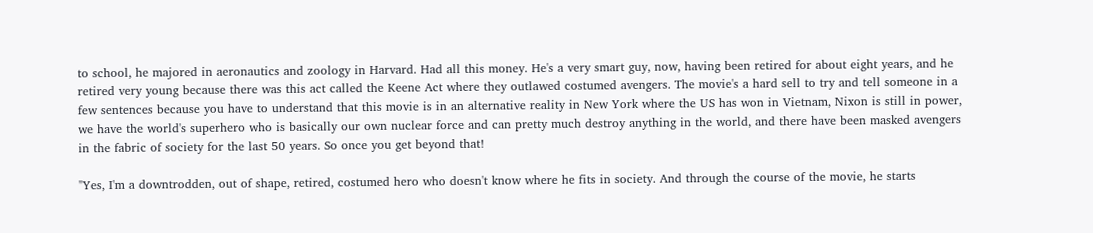to school, he majored in aeronautics and zoology in Harvard. Had all this money. He's a very smart guy, now, having been retired for about eight years, and he retired very young because there was this act called the Keene Act where they outlawed costumed avengers. The movie's a hard sell to try and tell someone in a few sentences because you have to understand that this movie is in an alternative reality in New York where the US has won in Vietnam, Nixon is still in power, we have the world's superhero who is basically our own nuclear force and can pretty much destroy anything in the world, and there have been masked avengers in the fabric of society for the last 50 years. So once you get beyond that!

"Yes, I'm a downtrodden, out of shape, retired, costumed hero who doesn't know where he fits in society. And through the course of the movie, he starts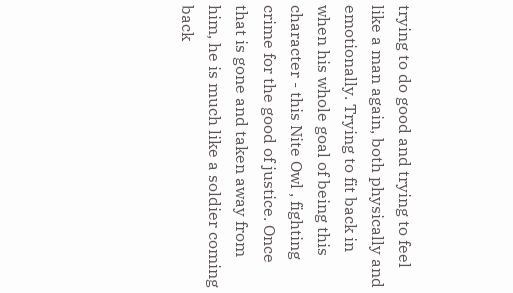trying to do good and trying to feel like a man again, both physically and emotionally. Trying to fit back in when his whole goal of being this character - this Nite Owl , fighting crime for the good of justice. Once that is gone and taken away from him, he is much like a soldier coming back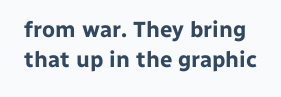from war. They bring that up in the graphic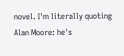novel. I'm literally quoting Alan Moore: he's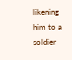likening him to a soldier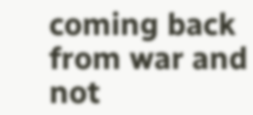coming back from war and not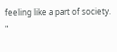feeling like a part of society. "